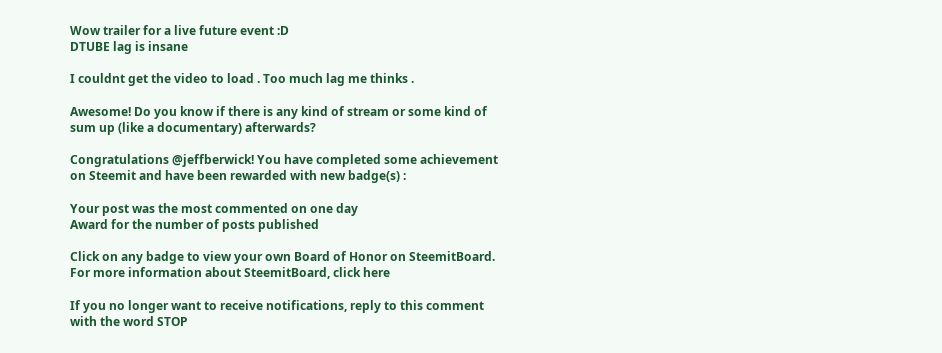Wow trailer for a live future event :D
DTUBE lag is insane

I couldnt get the video to load . Too much lag me thinks .

Awesome! Do you know if there is any kind of stream or some kind of sum up (like a documentary) afterwards?

Congratulations @jeffberwick! You have completed some achievement on Steemit and have been rewarded with new badge(s) :

Your post was the most commented on one day
Award for the number of posts published

Click on any badge to view your own Board of Honor on SteemitBoard.
For more information about SteemitBoard, click here

If you no longer want to receive notifications, reply to this comment with the word STOP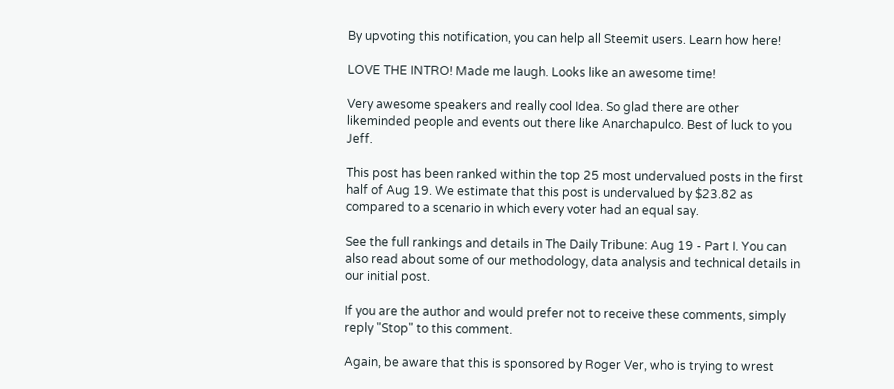By upvoting this notification, you can help all Steemit users. Learn how here!

LOVE THE INTRO! Made me laugh. Looks like an awesome time!

Very awesome speakers and really cool Idea. So glad there are other likeminded people and events out there like Anarchapulco. Best of luck to you Jeff.

This post has been ranked within the top 25 most undervalued posts in the first half of Aug 19. We estimate that this post is undervalued by $23.82 as compared to a scenario in which every voter had an equal say.

See the full rankings and details in The Daily Tribune: Aug 19 - Part I. You can also read about some of our methodology, data analysis and technical details in our initial post.

If you are the author and would prefer not to receive these comments, simply reply "Stop" to this comment.

Again, be aware that this is sponsored by Roger Ver, who is trying to wrest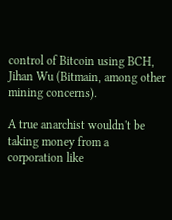control of Bitcoin using BCH, Jihan Wu (Bitmain, among other mining concerns).

A true anarchist wouldn't be taking money from a corporation like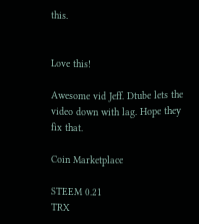this.


Love this!

Awesome vid Jeff. Dtube lets the video down with lag. Hope they fix that.

Coin Marketplace

STEEM 0.21
TRX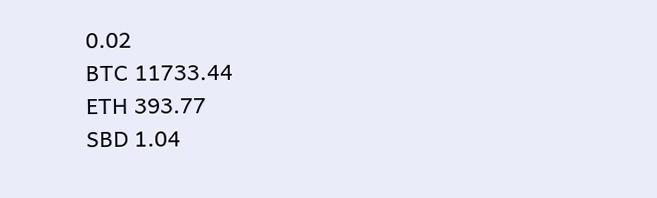0.02
BTC 11733.44
ETH 393.77
SBD 1.04